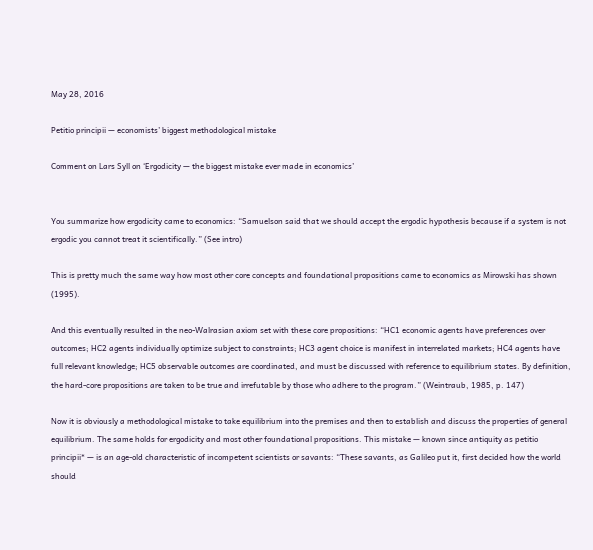May 28, 2016

Petitio principii — economists’ biggest methodological mistake

Comment on Lars Syll on ‘Ergodicity — the biggest mistake ever made in economics’


You summarize how ergodicity came to economics: “Samuelson said that we should accept the ergodic hypothesis because if a system is not ergodic you cannot treat it scientifically.” (See intro)

This is pretty much the same way how most other core concepts and foundational propositions came to economics as Mirowski has shown (1995).

And this eventually resulted in the neo-Walrasian axiom set with these core propositions: “HC1 economic agents have preferences over outcomes; HC2 agents individually optimize subject to constraints; HC3 agent choice is manifest in interrelated markets; HC4 agents have full relevant knowledge; HC5 observable outcomes are coordinated, and must be discussed with reference to equilibrium states. By definition, the hard-core propositions are taken to be true and irrefutable by those who adhere to the program.” (Weintraub, 1985, p. 147)

Now it is obviously a methodological mistake to take equilibrium into the premises and then to establish and discuss the properties of general equilibrium. The same holds for ergodicity and most other foundational propositions. This mistake — known since antiquity as petitio principii* — is an age-old characteristic of incompetent scientists or savants: “These savants, as Galileo put it, first decided how the world should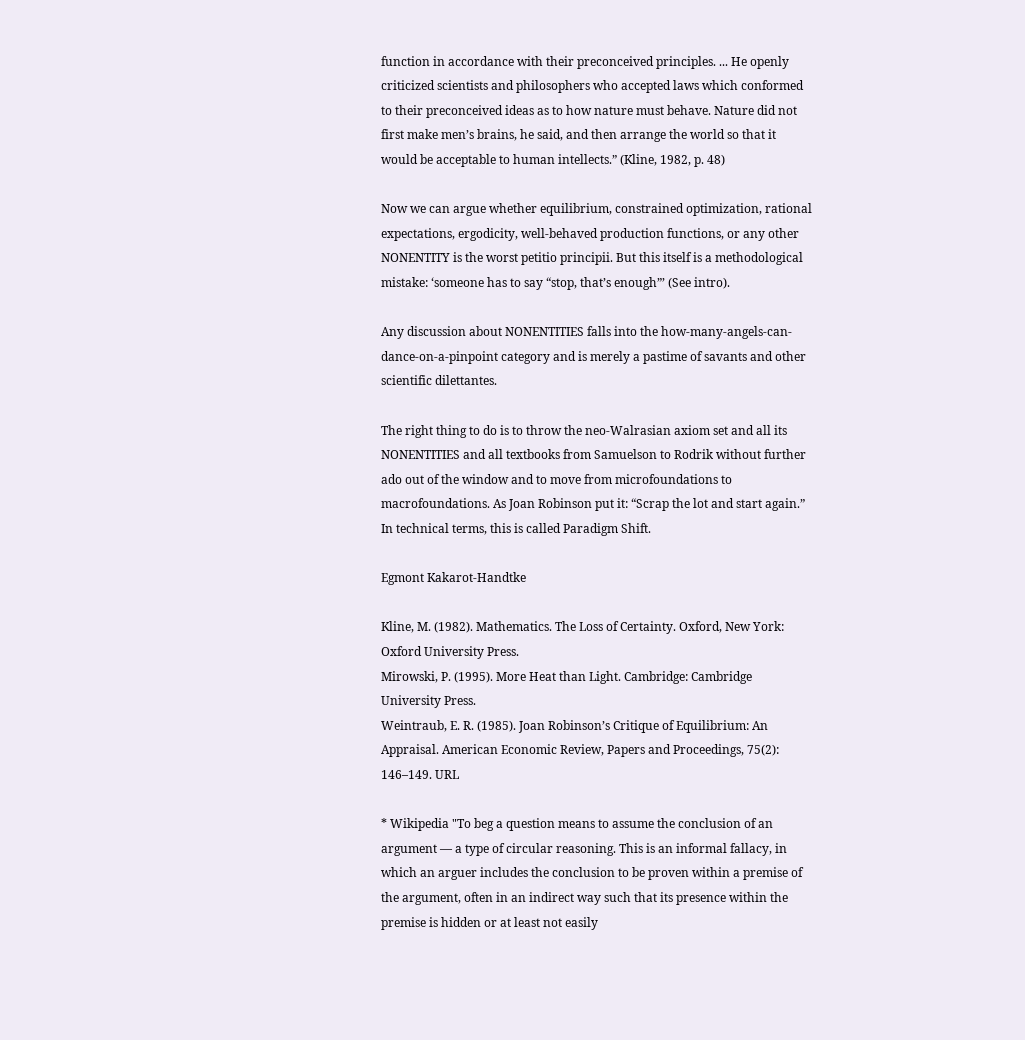function in accordance with their preconceived principles. ... He openly criticized scientists and philosophers who accepted laws which conformed to their preconceived ideas as to how nature must behave. Nature did not first make men’s brains, he said, and then arrange the world so that it would be acceptable to human intellects.” (Kline, 1982, p. 48)

Now we can argue whether equilibrium, constrained optimization, rational expectations, ergodicity, well-behaved production functions, or any other NONENTITY is the worst petitio principii. But this itself is a methodological mistake: ‘someone has to say “stop, that’s enough”’ (See intro).

Any discussion about NONENTITIES falls into the how-many-angels-can-dance-on-a-pinpoint category and is merely a pastime of savants and other scientific dilettantes.

The right thing to do is to throw the neo-Walrasian axiom set and all its NONENTITIES and all textbooks from Samuelson to Rodrik without further ado out of the window and to move from microfoundations to macrofoundations. As Joan Robinson put it: “Scrap the lot and start again.” In technical terms, this is called Paradigm Shift.

Egmont Kakarot-Handtke

Kline, M. (1982). Mathematics. The Loss of Certainty. Oxford, New York: Oxford University Press.
Mirowski, P. (1995). More Heat than Light. Cambridge: Cambridge University Press.
Weintraub, E. R. (1985). Joan Robinson’s Critique of Equilibrium: An Appraisal. American Economic Review, Papers and Proceedings, 75(2): 146–149. URL

* Wikipedia "To beg a question means to assume the conclusion of an argument — a type of circular reasoning. This is an informal fallacy, in which an arguer includes the conclusion to be proven within a premise of the argument, often in an indirect way such that its presence within the premise is hidden or at least not easily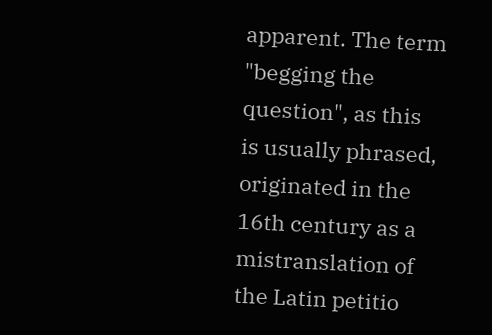apparent. The term "begging the question", as this is usually phrased, originated in the 16th century as a mistranslation of the Latin petitio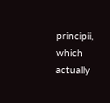principii, which actually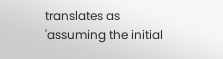translates as 'assuming the initial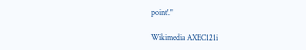point'."

Wikimedia AXEC121i